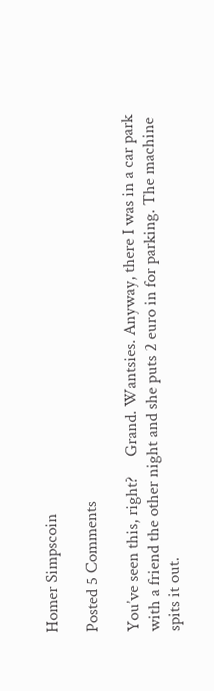Homer Simpscoin

Posted 5 Comments

You’ve seen this, right?     Grand. Wantsies. Anyway, there I was in a car park with a friend the other night and she puts 2 euro in for parking. The machine spits it out.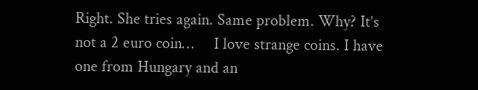Right. She tries again. Same problem. Why? It’s not a 2 euro coin…     I love strange coins. I have one from Hungary and an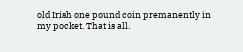old Irish one pound coin premanently in my pocket. That is all.